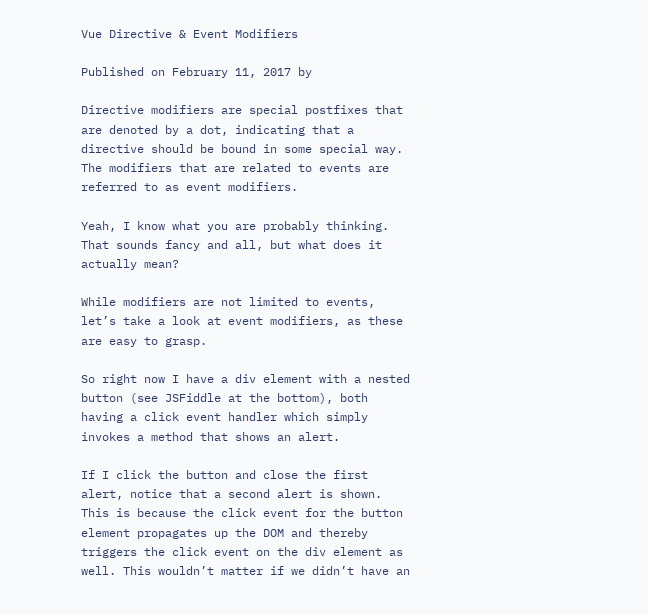Vue Directive & Event Modifiers

Published on February 11, 2017 by

Directive modifiers are special postfixes that are denoted by a dot, indicating that a directive should be bound in some special way. The modifiers that are related to events are referred to as event modifiers.

Yeah, I know what you are probably thinking. That sounds fancy and all, but what does it actually mean?

While modifiers are not limited to events, let’s take a look at event modifiers, as these are easy to grasp.

So right now I have a div element with a nested button (see JSFiddle at the bottom), both having a click event handler which simply invokes a method that shows an alert.

If I click the button and close the first alert, notice that a second alert is shown. This is because the click event for the button element propagates up the DOM and thereby triggers the click event on the div element as well. This wouldn’t matter if we didn’t have an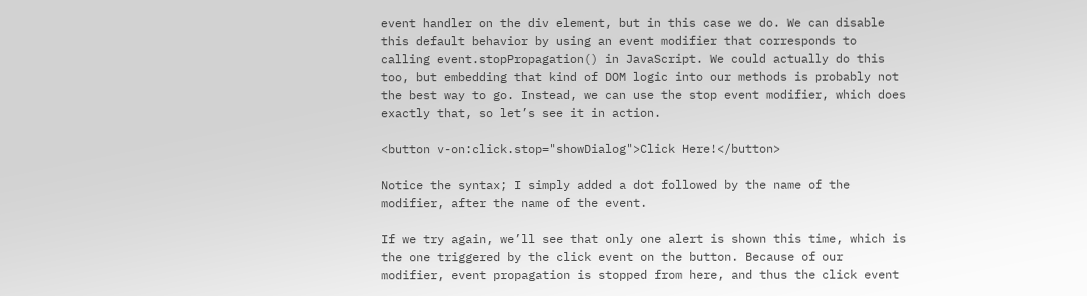event handler on the div element, but in this case we do. We can disable this default behavior by using an event modifier that corresponds to calling event.stopPropagation() in JavaScript. We could actually do this too, but embedding that kind of DOM logic into our methods is probably not the best way to go. Instead, we can use the stop event modifier, which does exactly that, so let’s see it in action.

<button v-on:click.stop="showDialog">Click Here!</button>

Notice the syntax; I simply added a dot followed by the name of the modifier, after the name of the event.

If we try again, we’ll see that only one alert is shown this time, which is the one triggered by the click event on the button. Because of our modifier, event propagation is stopped from here, and thus the click event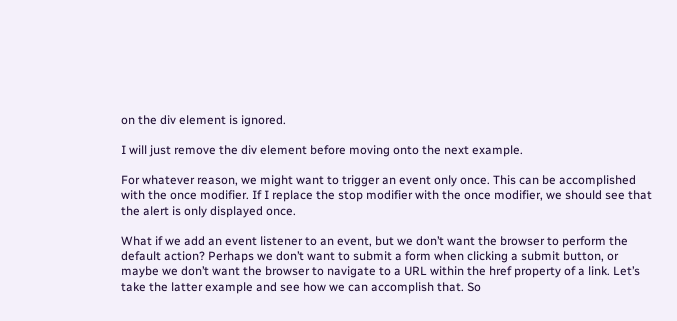on the div element is ignored.

I will just remove the div element before moving onto the next example.

For whatever reason, we might want to trigger an event only once. This can be accomplished with the once modifier. If I replace the stop modifier with the once modifier, we should see that the alert is only displayed once.

What if we add an event listener to an event, but we don’t want the browser to perform the default action? Perhaps we don’t want to submit a form when clicking a submit button, or maybe we don’t want the browser to navigate to a URL within the href property of a link. Let’s take the latter example and see how we can accomplish that. So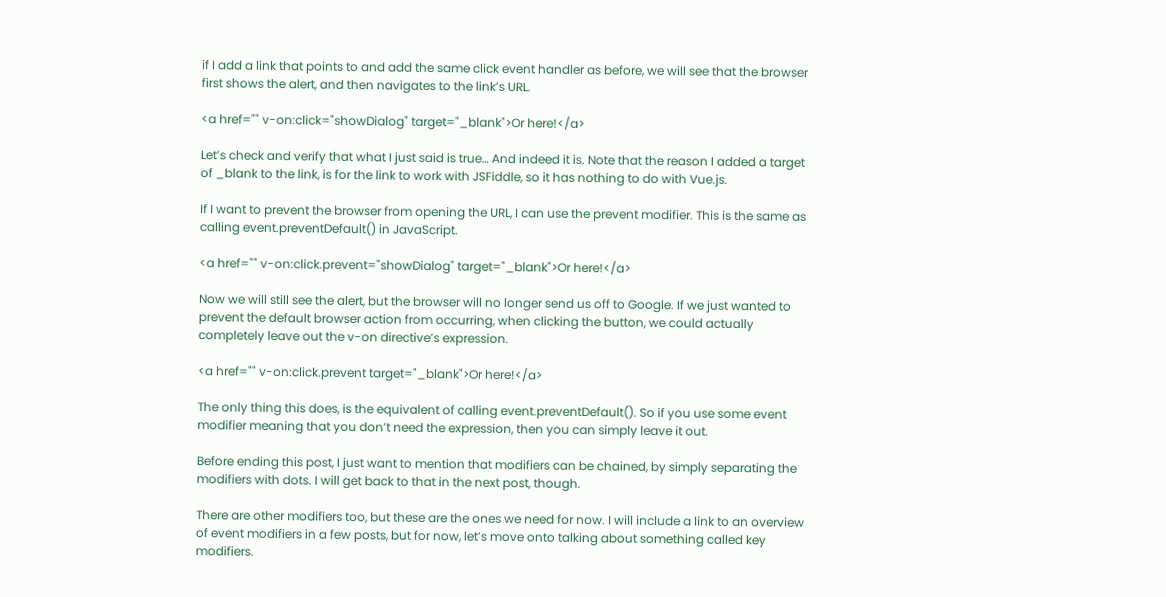if I add a link that points to and add the same click event handler as before, we will see that the browser first shows the alert, and then navigates to the link’s URL.

<a href="" v-on:click="showDialog" target="_blank">Or here!</a>

Let’s check and verify that what I just said is true… And indeed it is. Note that the reason I added a target of _blank to the link, is for the link to work with JSFiddle, so it has nothing to do with Vue.js.

If I want to prevent the browser from opening the URL, I can use the prevent modifier. This is the same as calling event.preventDefault() in JavaScript.

<a href="" v-on:click.prevent="showDialog" target="_blank">Or here!</a>

Now we will still see the alert, but the browser will no longer send us off to Google. If we just wanted to prevent the default browser action from occurring, when clicking the button, we could actually completely leave out the v-on directive’s expression.

<a href="" v-on:click.prevent target="_blank">Or here!</a>

The only thing this does, is the equivalent of calling event.preventDefault(). So if you use some event modifier meaning that you don’t need the expression, then you can simply leave it out.

Before ending this post, I just want to mention that modifiers can be chained, by simply separating the modifiers with dots. I will get back to that in the next post, though.

There are other modifiers too, but these are the ones we need for now. I will include a link to an overview of event modifiers in a few posts, but for now, let’s move onto talking about something called key modifiers.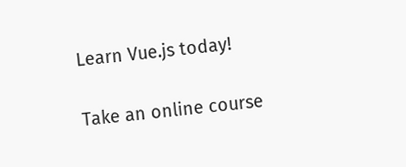Learn Vue.js today!

Take an online course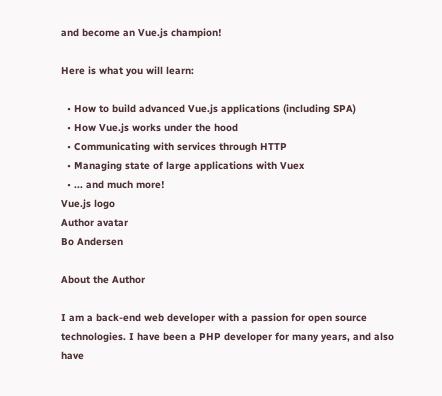and become an Vue.js champion!

Here is what you will learn:

  • How to build advanced Vue.js applications (including SPA)
  • How Vue.js works under the hood
  • Communicating with services through HTTP
  • Managing state of large applications with Vuex
  • ... and much more!
Vue.js logo
Author avatar
Bo Andersen

About the Author

I am a back-end web developer with a passion for open source technologies. I have been a PHP developer for many years, and also have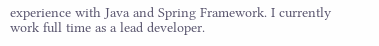experience with Java and Spring Framework. I currently work full time as a lead developer.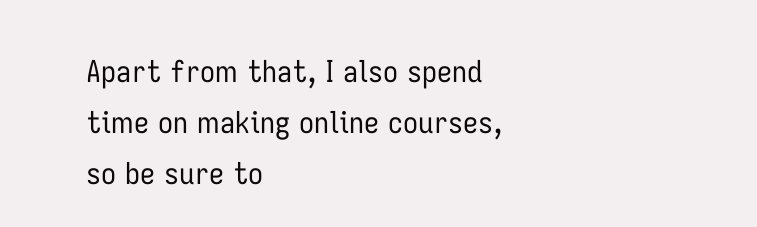Apart from that, I also spend time on making online courses, so be sure to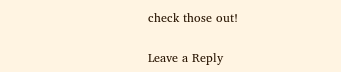check those out!

Leave a Reply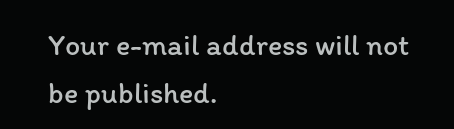Your e-mail address will not be published.